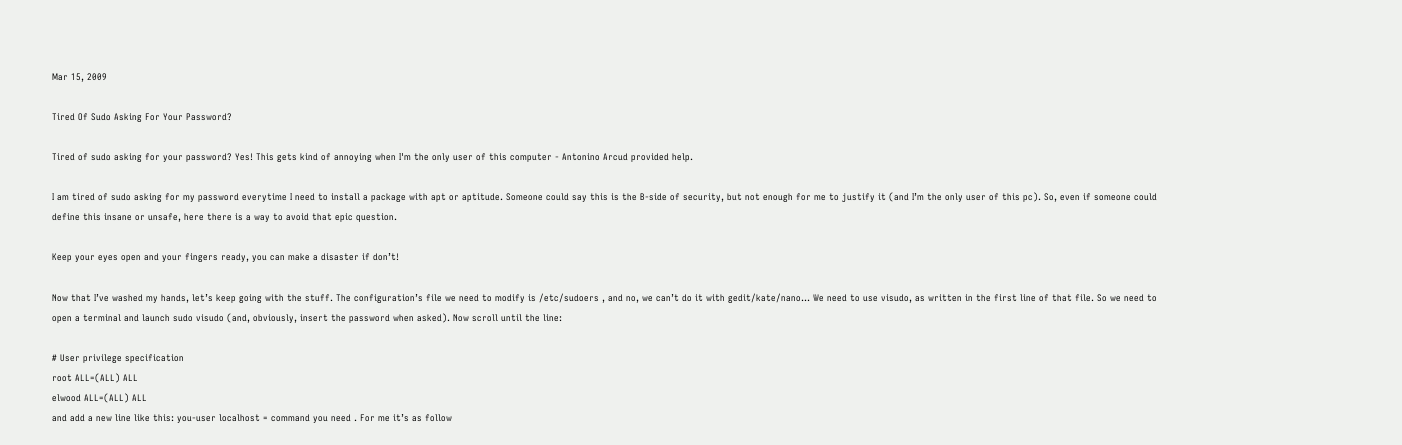Mar 15, 2009

Tired Of Sudo Asking For Your Password?

Tired of sudo asking for your password? Yes! This gets kind of annoying when I'm the only user of this computer - Antonino Arcud provided help.

I am tired of sudo asking for my password everytime I need to install a package with apt or aptitude. Someone could say this is the B-side of security, but not enough for me to justify it (and I’m the only user of this pc). So, even if someone could define this insane or unsafe, here there is a way to avoid that epic question.

Keep your eyes open and your fingers ready, you can make a disaster if don’t!

Now that I’ve washed my hands, let’s keep going with the stuff. The configuration’s file we need to modify is /etc/sudoers , and no, we can’t do it with gedit/kate/nano… We need to use visudo, as written in the first line of that file. So we need to open a terminal and launch sudo visudo (and, obviously, insert the password when asked). Now scroll until the line:

# User privilege specification
root ALL=(ALL) ALL
elwood ALL=(ALL) ALL
and add a new line like this: you-user localhost = command you need . For me it’s as follow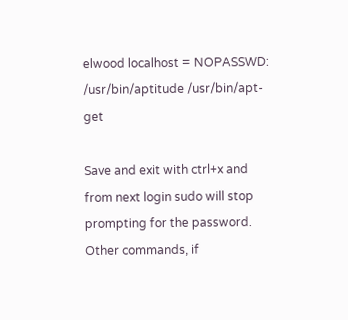elwood localhost = NOPASSWD: /usr/bin/aptitude /usr/bin/apt-get

Save and exit with ctrl+x and from next login sudo will stop prompting for the password. Other commands, if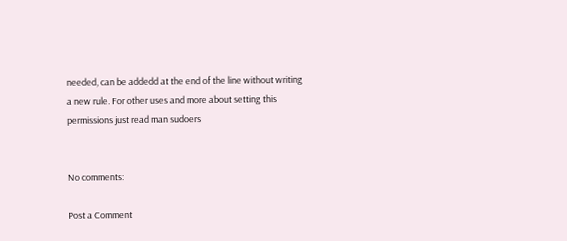needed, can be addedd at the end of the line without writing a new rule. For other uses and more about setting this permissions just read man sudoers


No comments:

Post a Comment